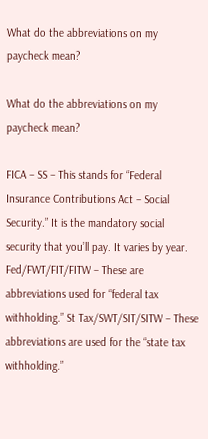What do the abbreviations on my paycheck mean?

What do the abbreviations on my paycheck mean?

FICA – SS – This stands for “Federal Insurance Contributions Act – Social Security.” It is the mandatory social security that you’ll pay. It varies by year. Fed/FWT/FIT/FITW – These are abbreviations used for “federal tax withholding.” St Tax/SWT/SIT/SITW – These abbreviations are used for the “state tax withholding.”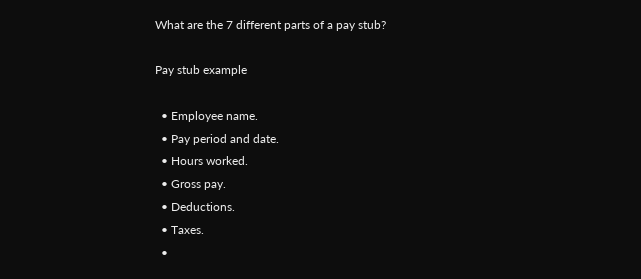What are the 7 different parts of a pay stub?

Pay stub example

  • Employee name.
  • Pay period and date.
  • Hours worked.
  • Gross pay.
  • Deductions.
  • Taxes.
  •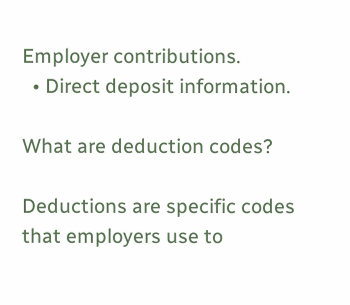Employer contributions.
  • Direct deposit information.

What are deduction codes?

Deductions are specific codes that employers use to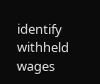identify withheld wages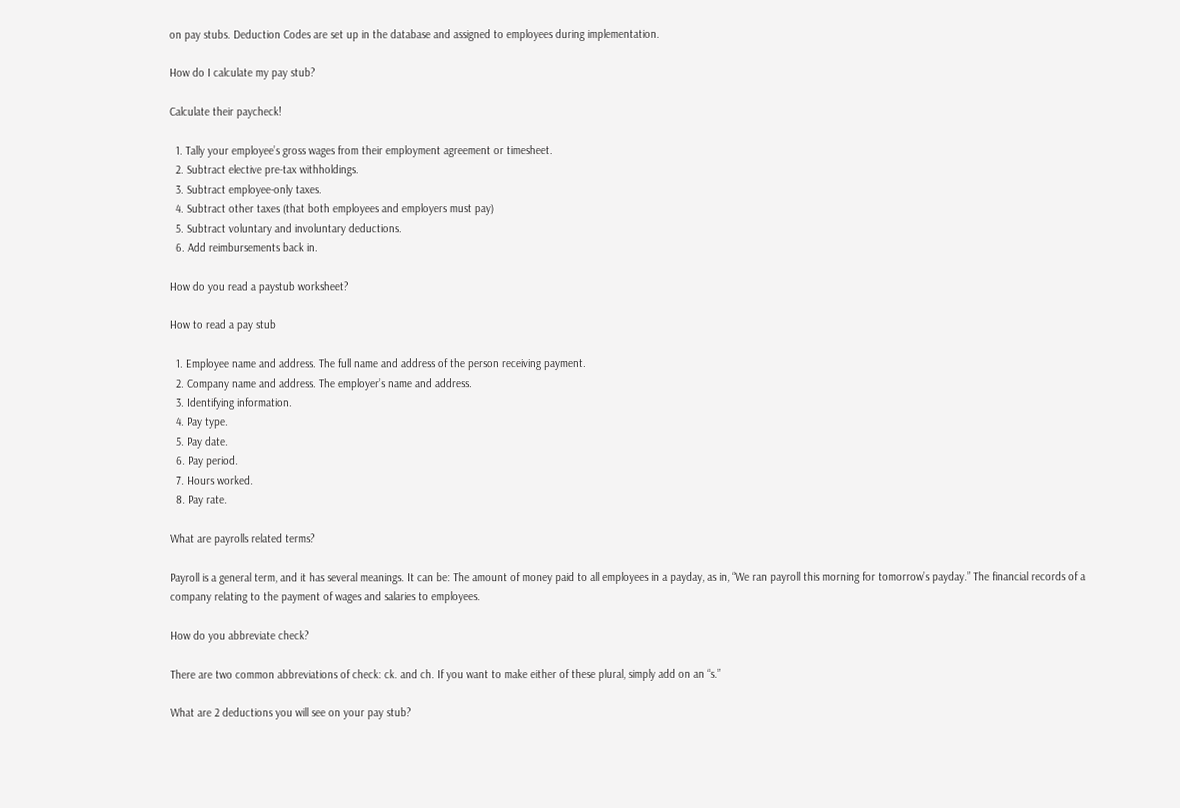on pay stubs. Deduction Codes are set up in the database and assigned to employees during implementation.

How do I calculate my pay stub?

Calculate their paycheck!

  1. Tally your employee’s gross wages from their employment agreement or timesheet.
  2. Subtract elective pre-tax withholdings.
  3. Subtract employee-only taxes.
  4. Subtract other taxes (that both employees and employers must pay)
  5. Subtract voluntary and involuntary deductions.
  6. Add reimbursements back in.

How do you read a paystub worksheet?

How to read a pay stub

  1. Employee name and address. The full name and address of the person receiving payment.
  2. Company name and address. The employer’s name and address.
  3. Identifying information.
  4. Pay type.
  5. Pay date.
  6. Pay period.
  7. Hours worked.
  8. Pay rate.

What are payrolls related terms?

Payroll is a general term, and it has several meanings. It can be: The amount of money paid to all employees in a payday, as in, “We ran payroll this morning for tomorrow’s payday.” The financial records of a company relating to the payment of wages and salaries to employees.

How do you abbreviate check?

There are two common abbreviations of check: ck. and ch. If you want to make either of these plural, simply add on an “s.”

What are 2 deductions you will see on your pay stub?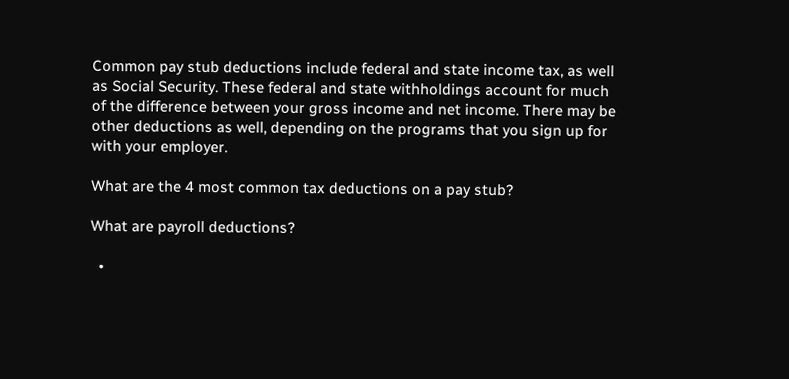Common pay stub deductions include federal and state income tax, as well as Social Security. These federal and state withholdings account for much of the difference between your gross income and net income. There may be other deductions as well, depending on the programs that you sign up for with your employer.

What are the 4 most common tax deductions on a pay stub?

What are payroll deductions?

  •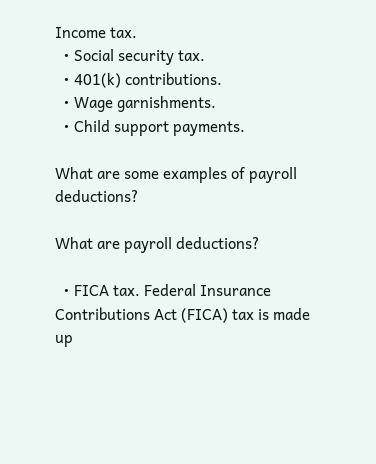Income tax.
  • Social security tax.
  • 401(k) contributions.
  • Wage garnishments.
  • Child support payments.

What are some examples of payroll deductions?

What are payroll deductions?

  • FICA tax. Federal Insurance Contributions Act (FICA) tax is made up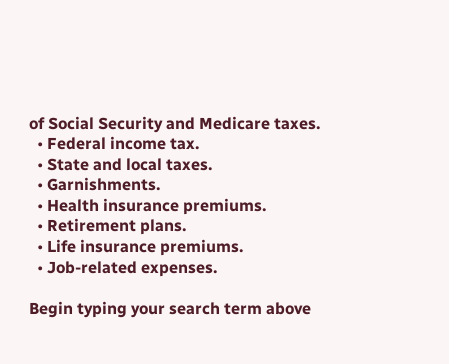of Social Security and Medicare taxes.
  • Federal income tax.
  • State and local taxes.
  • Garnishments.
  • Health insurance premiums.
  • Retirement plans.
  • Life insurance premiums.
  • Job-related expenses.

Begin typing your search term above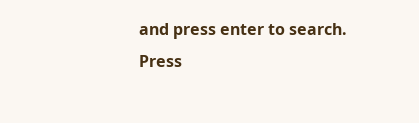and press enter to search. Press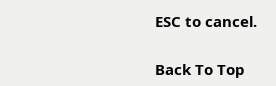ESC to cancel.

Back To Top